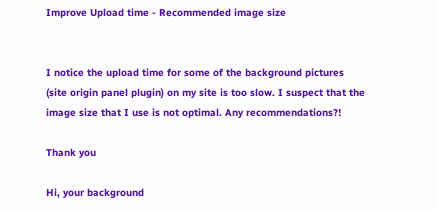Improve Upload time - Recommended image size


I notice the upload time for some of the background pictures (site origin panel plugin) on my site is too slow. I suspect that the image size that I use is not optimal. Any recommendations?!

Thank you

Hi, your background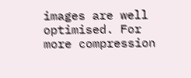images are well optimised. For more compression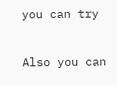you can try

Also you can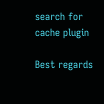search for cache plugin

Best regards